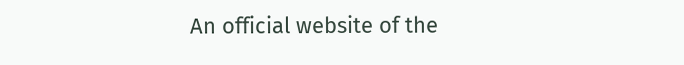An official website of the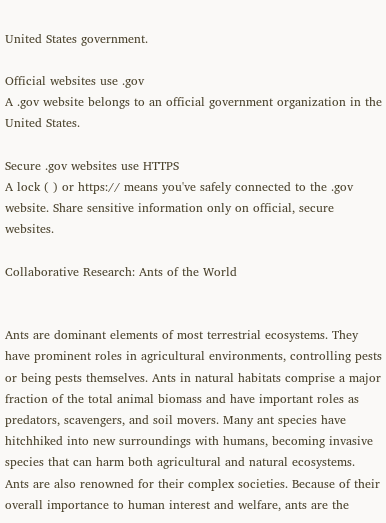United States government.

Official websites use .gov
A .gov website belongs to an official government organization in the United States.

Secure .gov websites use HTTPS
A lock ( ) or https:// means you've safely connected to the .gov website. Share sensitive information only on official, secure websites.

Collaborative Research: Ants of the World


Ants are dominant elements of most terrestrial ecosystems. They have prominent roles in agricultural environments, controlling pests or being pests themselves. Ants in natural habitats comprise a major fraction of the total animal biomass and have important roles as predators, scavengers, and soil movers. Many ant species have hitchhiked into new surroundings with humans, becoming invasive species that can harm both agricultural and natural ecosystems. Ants are also renowned for their complex societies. Because of their overall importance to human interest and welfare, ants are the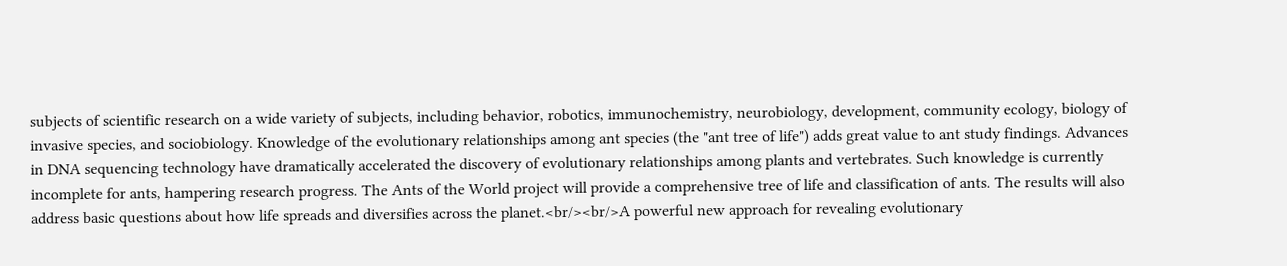subjects of scientific research on a wide variety of subjects, including behavior, robotics, immunochemistry, neurobiology, development, community ecology, biology of invasive species, and sociobiology. Knowledge of the evolutionary relationships among ant species (the "ant tree of life") adds great value to ant study findings. Advances in DNA sequencing technology have dramatically accelerated the discovery of evolutionary relationships among plants and vertebrates. Such knowledge is currently incomplete for ants, hampering research progress. The Ants of the World project will provide a comprehensive tree of life and classification of ants. The results will also address basic questions about how life spreads and diversifies across the planet.<br/><br/>A powerful new approach for revealing evolutionary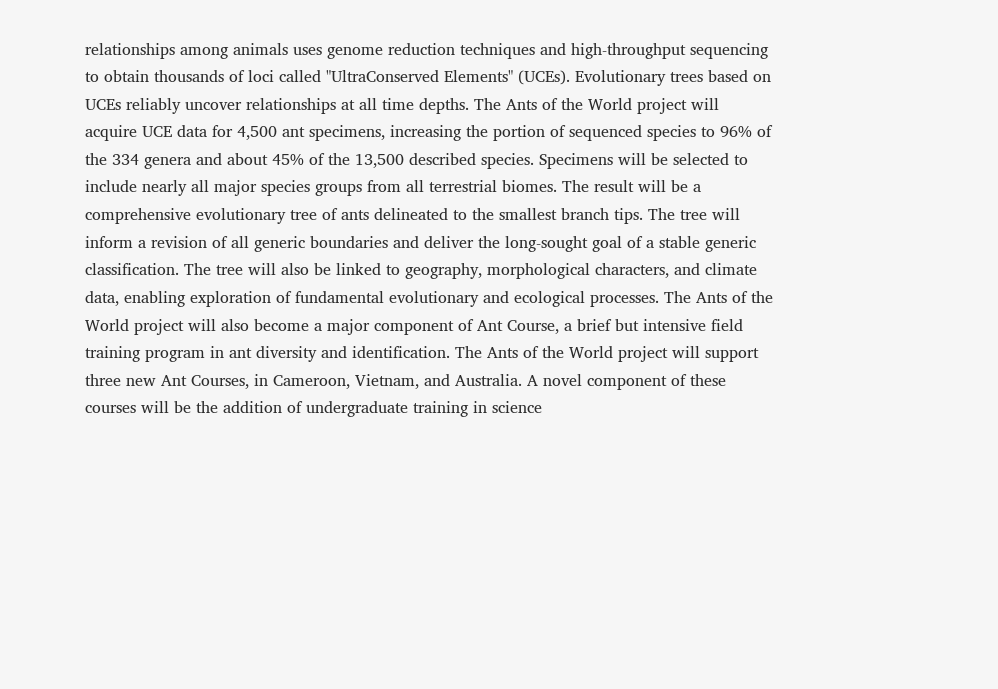relationships among animals uses genome reduction techniques and high-throughput sequencing to obtain thousands of loci called "UltraConserved Elements" (UCEs). Evolutionary trees based on UCEs reliably uncover relationships at all time depths. The Ants of the World project will acquire UCE data for 4,500 ant specimens, increasing the portion of sequenced species to 96% of the 334 genera and about 45% of the 13,500 described species. Specimens will be selected to include nearly all major species groups from all terrestrial biomes. The result will be a comprehensive evolutionary tree of ants delineated to the smallest branch tips. The tree will inform a revision of all generic boundaries and deliver the long-sought goal of a stable generic classification. The tree will also be linked to geography, morphological characters, and climate data, enabling exploration of fundamental evolutionary and ecological processes. The Ants of the World project will also become a major component of Ant Course, a brief but intensive field training program in ant diversity and identification. The Ants of the World project will support three new Ant Courses, in Cameroon, Vietnam, and Australia. A novel component of these courses will be the addition of undergraduate training in science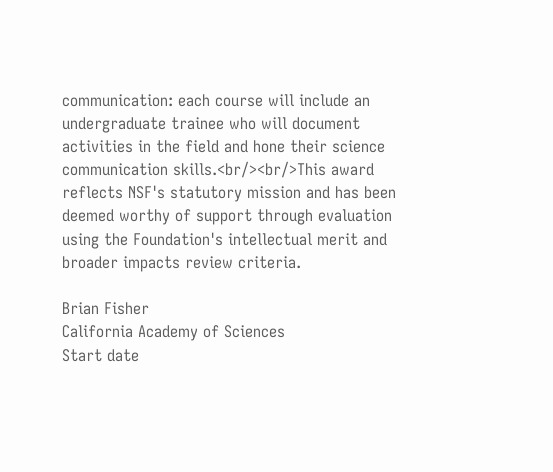communication: each course will include an undergraduate trainee who will document activities in the field and hone their science communication skills.<br/><br/>This award reflects NSF's statutory mission and has been deemed worthy of support through evaluation using the Foundation's intellectual merit and broader impacts review criteria.

Brian Fisher
California Academy of Sciences
Start date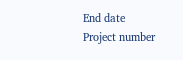End date
Project number